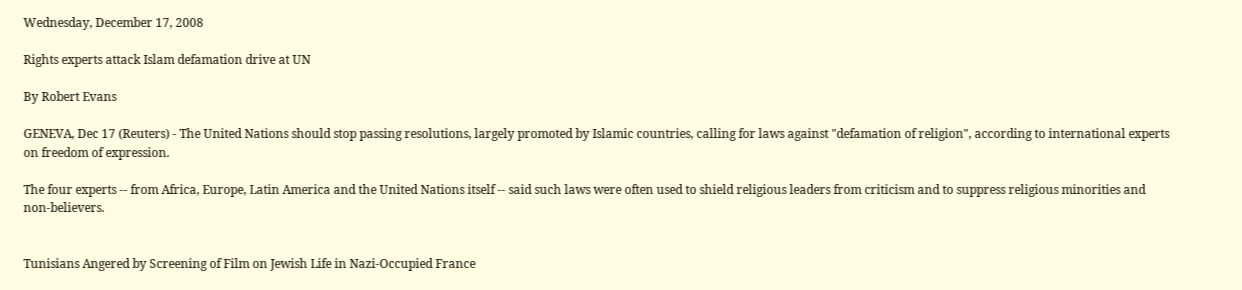Wednesday, December 17, 2008

Rights experts attack Islam defamation drive at UN

By Robert Evans

GENEVA, Dec 17 (Reuters) - The United Nations should stop passing resolutions, largely promoted by Islamic countries, calling for laws against "defamation of religion", according to international experts on freedom of expression.

The four experts -- from Africa, Europe, Latin America and the United Nations itself -- said such laws were often used to shield religious leaders from criticism and to suppress religious minorities and non-believers.


Tunisians Angered by Screening of Film on Jewish Life in Nazi-Occupied France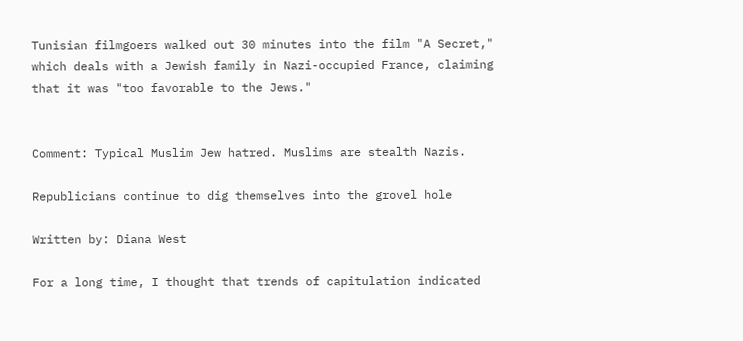Tunisian filmgoers walked out 30 minutes into the film "A Secret," which deals with a Jewish family in Nazi-occupied France, claiming that it was "too favorable to the Jews."


Comment: Typical Muslim Jew hatred. Muslims are stealth Nazis.

Republicians continue to dig themselves into the grovel hole

Written by: Diana West

For a long time, I thought that trends of capitulation indicated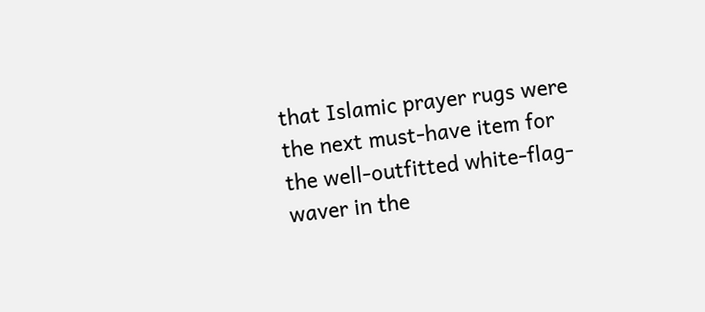that Islamic prayer rugs were the next must-have item for the well-outfitted white-flag-waver in the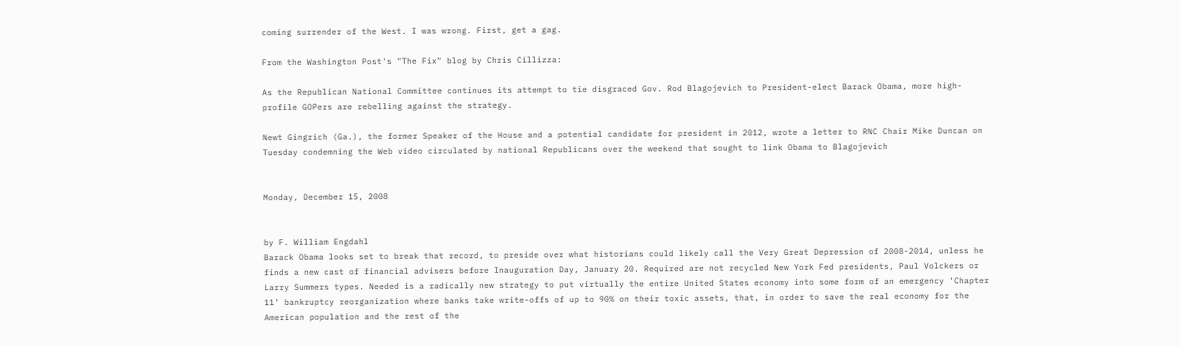coming surrender of the West. I was wrong. First, get a gag.

From the Washington Post's "The Fix" blog by Chris Cillizza:

As the Republican National Committee continues its attempt to tie disgraced Gov. Rod Blagojevich to President-elect Barack Obama, more high-profile GOPers are rebelling against the strategy.

Newt Gingrich (Ga.), the former Speaker of the House and a potential candidate for president in 2012, wrote a letter to RNC Chair Mike Duncan on Tuesday condemning the Web video circulated by national Republicans over the weekend that sought to link Obama to Blagojevich


Monday, December 15, 2008


by F. William Engdahl
Barack Obama looks set to break that record, to preside over what historians could likely call the Very Great Depression of 2008-2014, unless he finds a new cast of financial advisers before Inauguration Day, January 20. Required are not recycled New York Fed presidents, Paul Volckers or Larry Summers types. Needed is a radically new strategy to put virtually the entire United States economy into some form of an emergency ‘Chapter 11’ bankruptcy reorganization where banks take write-offs of up to 90% on their toxic assets, that, in order to save the real economy for the American population and the rest of the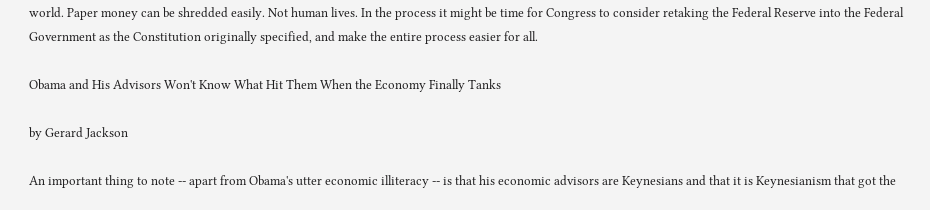world. Paper money can be shredded easily. Not human lives. In the process it might be time for Congress to consider retaking the Federal Reserve into the Federal Government as the Constitution originally specified, and make the entire process easier for all.

Obama and His Advisors Won't Know What Hit Them When the Economy Finally Tanks

by Gerard Jackson

An important thing to note -- apart from Obama's utter economic illiteracy -- is that his economic advisors are Keynesians and that it is Keynesianism that got the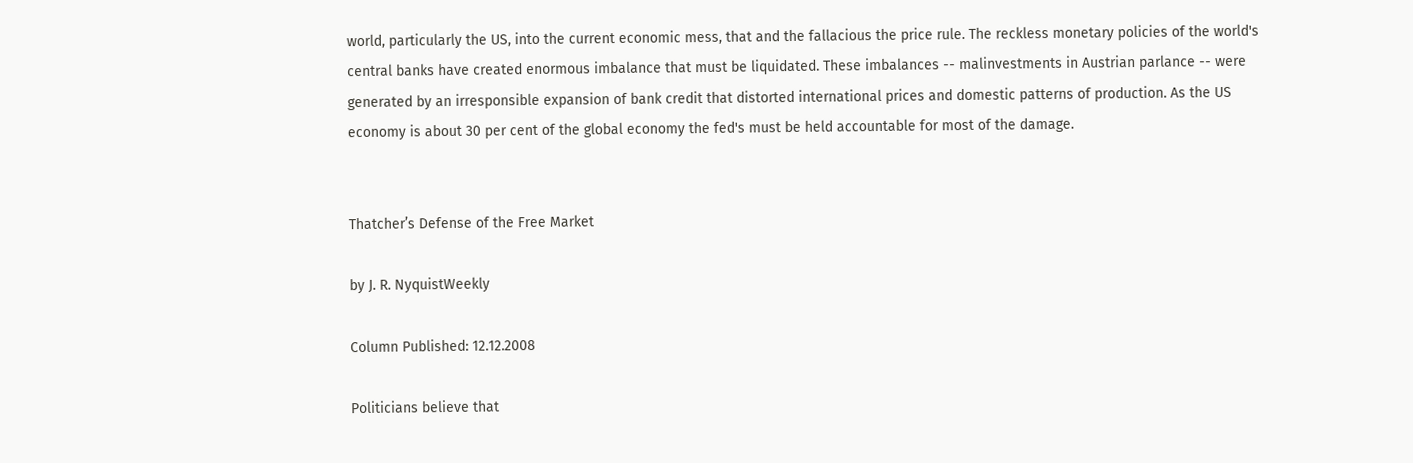world, particularly the US, into the current economic mess, that and the fallacious the price rule. The reckless monetary policies of the world's central banks have created enormous imbalance that must be liquidated. These imbalances -- malinvestments in Austrian parlance -- were generated by an irresponsible expansion of bank credit that distorted international prices and domestic patterns of production. As the US economy is about 30 per cent of the global economy the fed's must be held accountable for most of the damage.


Thatcher’s Defense of the Free Market

by J. R. NyquistWeekly

Column Published: 12.12.2008

Politicians believe that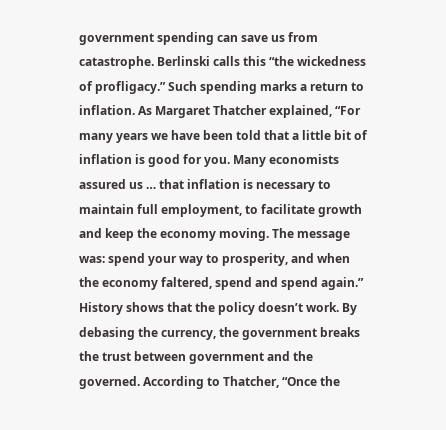government spending can save us from catastrophe. Berlinski calls this “the wickedness of profligacy.” Such spending marks a return to inflation. As Margaret Thatcher explained, “For many years we have been told that a little bit of inflation is good for you. Many economists assured us … that inflation is necessary to maintain full employment, to facilitate growth and keep the economy moving. The message was: spend your way to prosperity, and when the economy faltered, spend and spend again.” History shows that the policy doesn’t work. By debasing the currency, the government breaks the trust between government and the governed. According to Thatcher, “Once the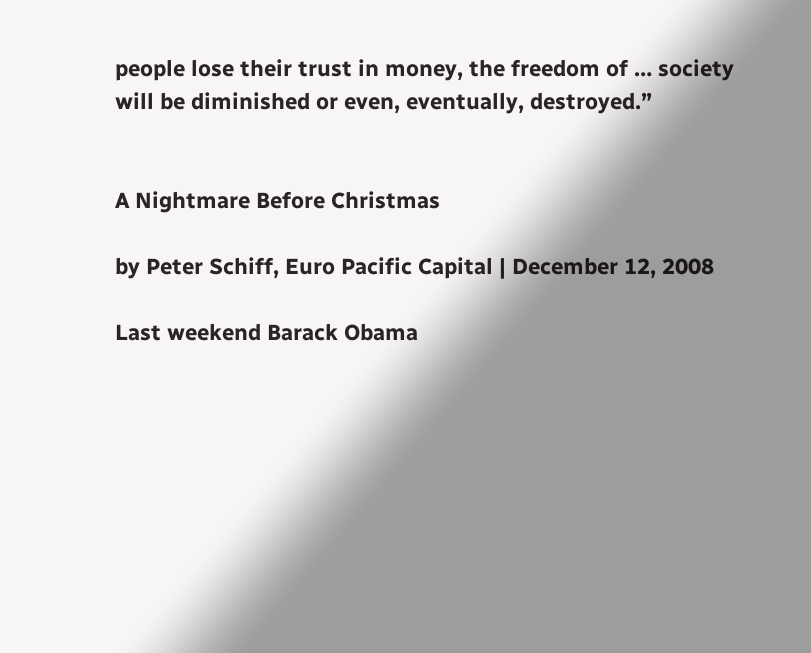people lose their trust in money, the freedom of … society will be diminished or even, eventually, destroyed.”


A Nightmare Before Christmas

by Peter Schiff, Euro Pacific Capital | December 12, 2008

Last weekend Barack Obama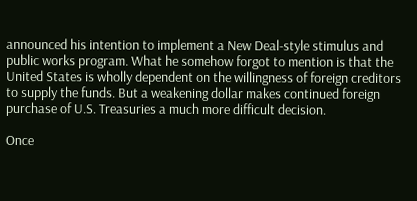announced his intention to implement a New Deal-style stimulus and public works program. What he somehow forgot to mention is that the United States is wholly dependent on the willingness of foreign creditors to supply the funds. But a weakening dollar makes continued foreign purchase of U.S. Treasuries a much more difficult decision.

Once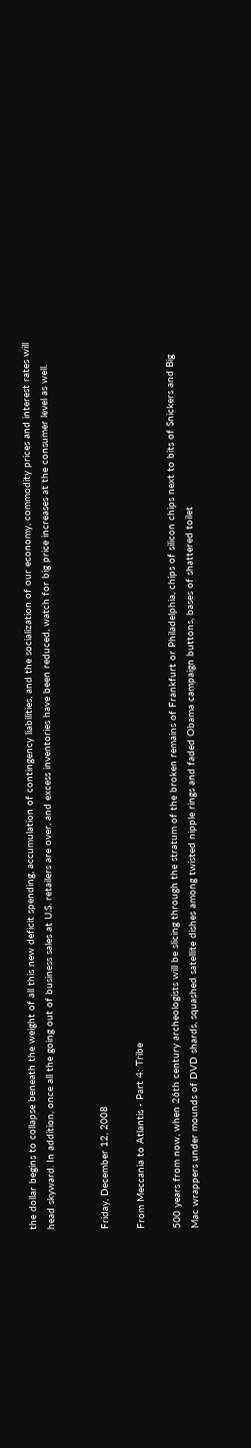the dollar begins to collapse beneath the weight of all this new deficit spending, accumulation of contingency liabilities, and the socialization of our economy, commodity prices and interest rates will head skyward. In addition, once all the going out of business sales at U.S. retailers are over, and excess inventories have been reduced, watch for big price increases at the consumer level as well.


Friday, December 12, 2008

From Meccania to Atlantis - Part 4: Tribe

500 years from now, when 26th century archeologists will be slicing through the stratum of the broken remains of Frankfurt or Philadelphia, chips of silicon chips next to bits of Snickers and Big Mac wrappers under mounds of DVD shards, squashed satellite dishes among twisted nipple rings and faded Obama campaign buttons, bases of shattered toilet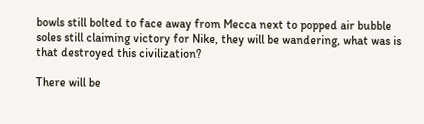bowls still bolted to face away from Mecca next to popped air bubble soles still claiming victory for Nike, they will be wandering, what was is that destroyed this civilization?

There will be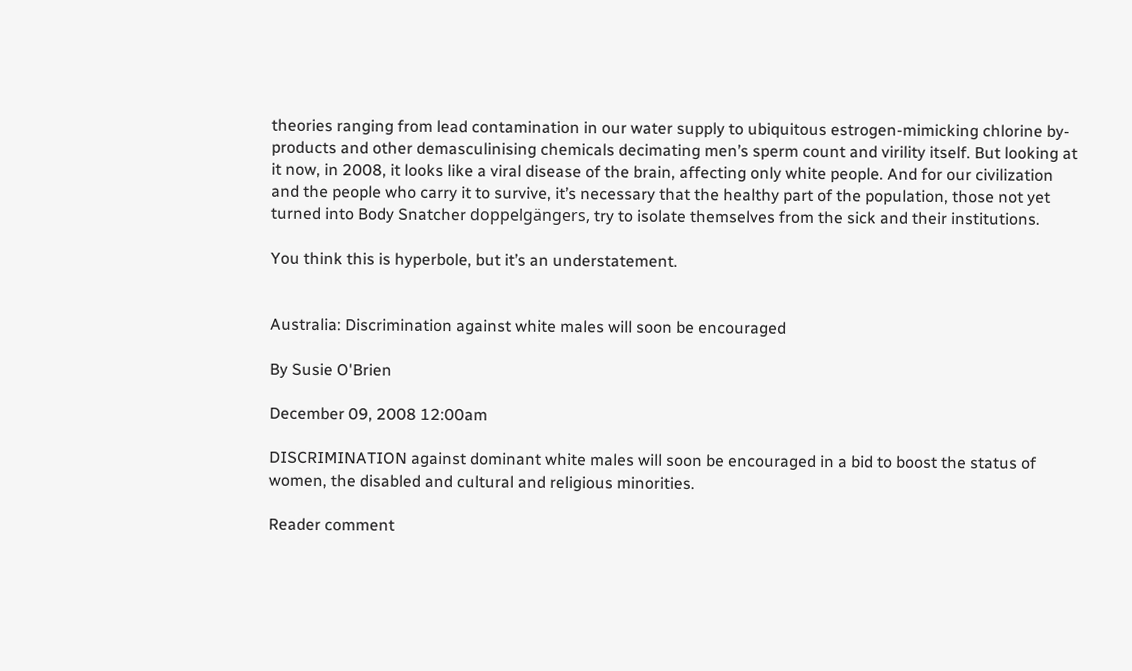theories ranging from lead contamination in our water supply to ubiquitous estrogen-mimicking chlorine by-products and other demasculinising chemicals decimating men’s sperm count and virility itself. But looking at it now, in 2008, it looks like a viral disease of the brain, affecting only white people. And for our civilization and the people who carry it to survive, it’s necessary that the healthy part of the population, those not yet turned into Body Snatcher doppelgängers, try to isolate themselves from the sick and their institutions.

You think this is hyperbole, but it’s an understatement.


Australia: Discrimination against white males will soon be encouraged

By Susie O'Brien

December 09, 2008 12:00am

DISCRIMINATION against dominant white males will soon be encouraged in a bid to boost the status of women, the disabled and cultural and religious minorities.

Reader comment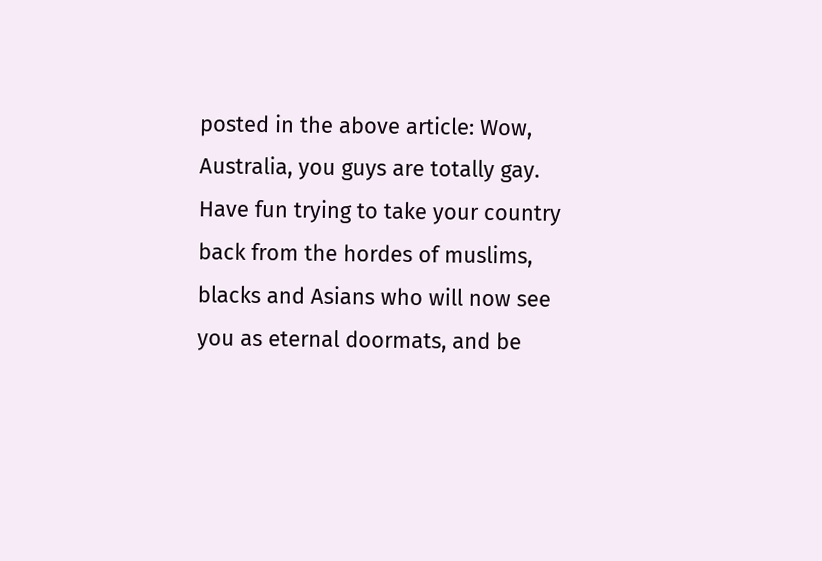posted in the above article: Wow, Australia, you guys are totally gay. Have fun trying to take your country back from the hordes of muslims, blacks and Asians who will now see you as eternal doormats, and be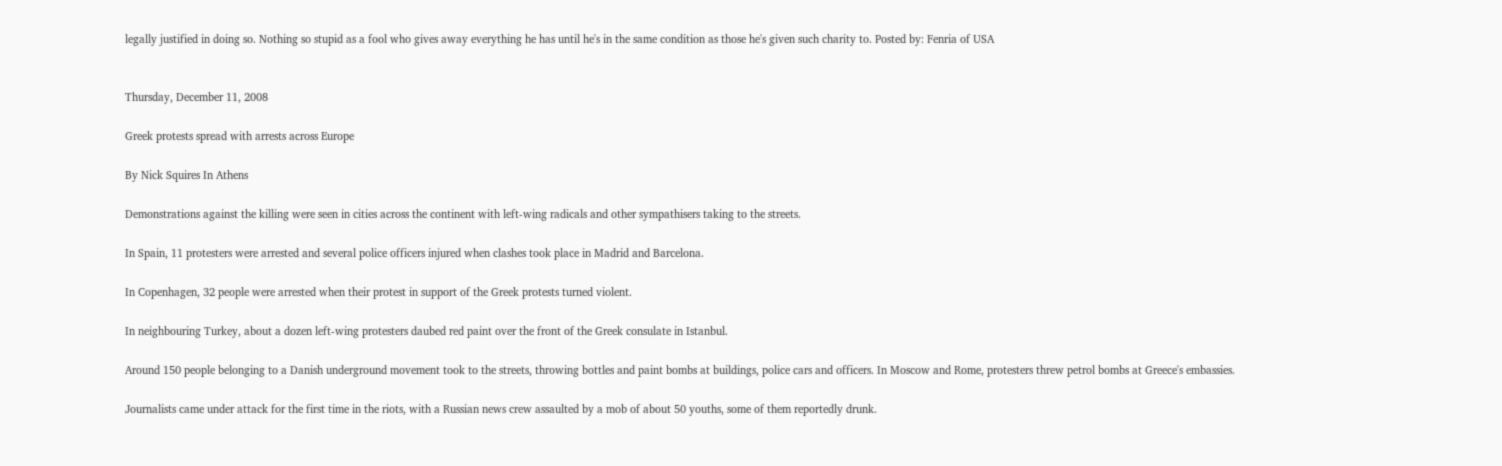legally justified in doing so. Nothing so stupid as a fool who gives away everything he has until he's in the same condition as those he's given such charity to. Posted by: Fenria of USA


Thursday, December 11, 2008

Greek protests spread with arrests across Europe

By Nick Squires In Athens

Demonstrations against the killing were seen in cities across the continent with left-wing radicals and other sympathisers taking to the streets.

In Spain, 11 protesters were arrested and several police officers injured when clashes took place in Madrid and Barcelona.

In Copenhagen, 32 people were arrested when their protest in support of the Greek protests turned violent.

In neighbouring Turkey, about a dozen left-wing protesters daubed red paint over the front of the Greek consulate in Istanbul.

Around 150 people belonging to a Danish underground movement took to the streets, throwing bottles and paint bombs at buildings, police cars and officers. In Moscow and Rome, protesters threw petrol bombs at Greece's embassies.

Journalists came under attack for the first time in the riots, with a Russian news crew assaulted by a mob of about 50 youths, some of them reportedly drunk.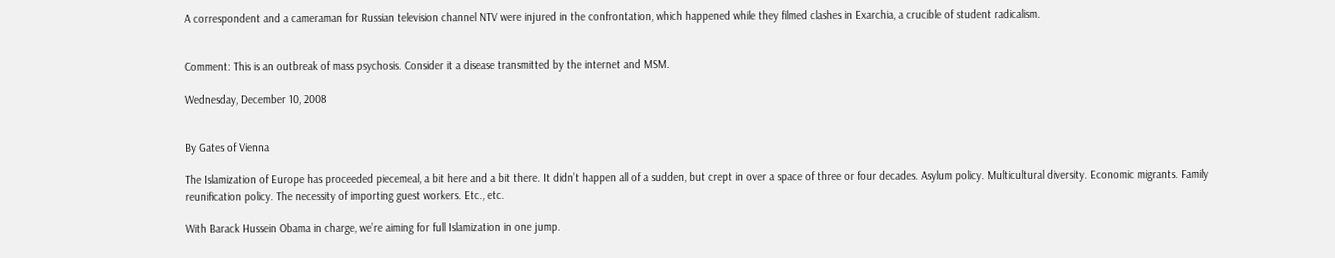A correspondent and a cameraman for Russian television channel NTV were injured in the confrontation, which happened while they filmed clashes in Exarchia, a crucible of student radicalism.


Comment: This is an outbreak of mass psychosis. Consider it a disease transmitted by the internet and MSM.

Wednesday, December 10, 2008


By Gates of Vienna

The Islamization of Europe has proceeded piecemeal, a bit here and a bit there. It didn’t happen all of a sudden, but crept in over a space of three or four decades. Asylum policy. Multicultural diversity. Economic migrants. Family reunification policy. The necessity of importing guest workers. Etc., etc.

With Barack Hussein Obama in charge, we’re aiming for full Islamization in one jump.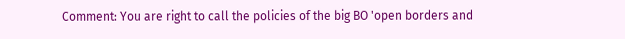Comment: You are right to call the policies of the big BO 'open borders and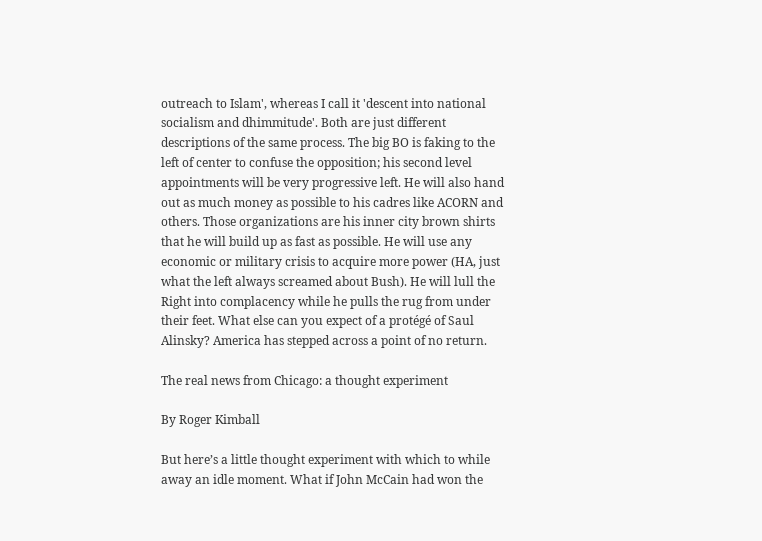outreach to Islam', whereas I call it 'descent into national socialism and dhimmitude'. Both are just different descriptions of the same process. The big BO is faking to the left of center to confuse the opposition; his second level appointments will be very progressive left. He will also hand out as much money as possible to his cadres like ACORN and others. Those organizations are his inner city brown shirts that he will build up as fast as possible. He will use any economic or military crisis to acquire more power (HA, just what the left always screamed about Bush). He will lull the Right into complacency while he pulls the rug from under their feet. What else can you expect of a protégé of Saul Alinsky? America has stepped across a point of no return.

The real news from Chicago: a thought experiment

By Roger Kimball

But here’s a little thought experiment with which to while away an idle moment. What if John McCain had won the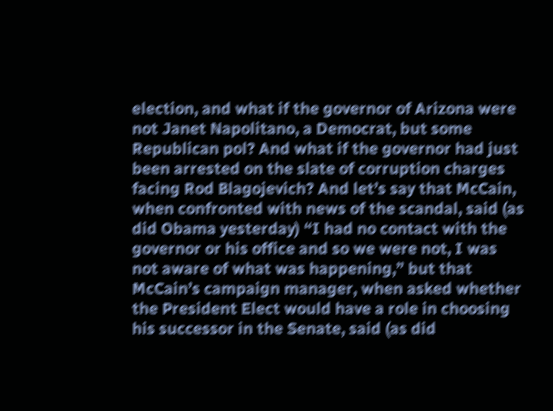election, and what if the governor of Arizona were not Janet Napolitano, a Democrat, but some Republican pol? And what if the governor had just been arrested on the slate of corruption charges facing Rod Blagojevich? And let’s say that McCain, when confronted with news of the scandal, said (as did Obama yesterday) “I had no contact with the governor or his office and so we were not, I was not aware of what was happening,” but that McCain’s campaign manager, when asked whether the President Elect would have a role in choosing his successor in the Senate, said (as did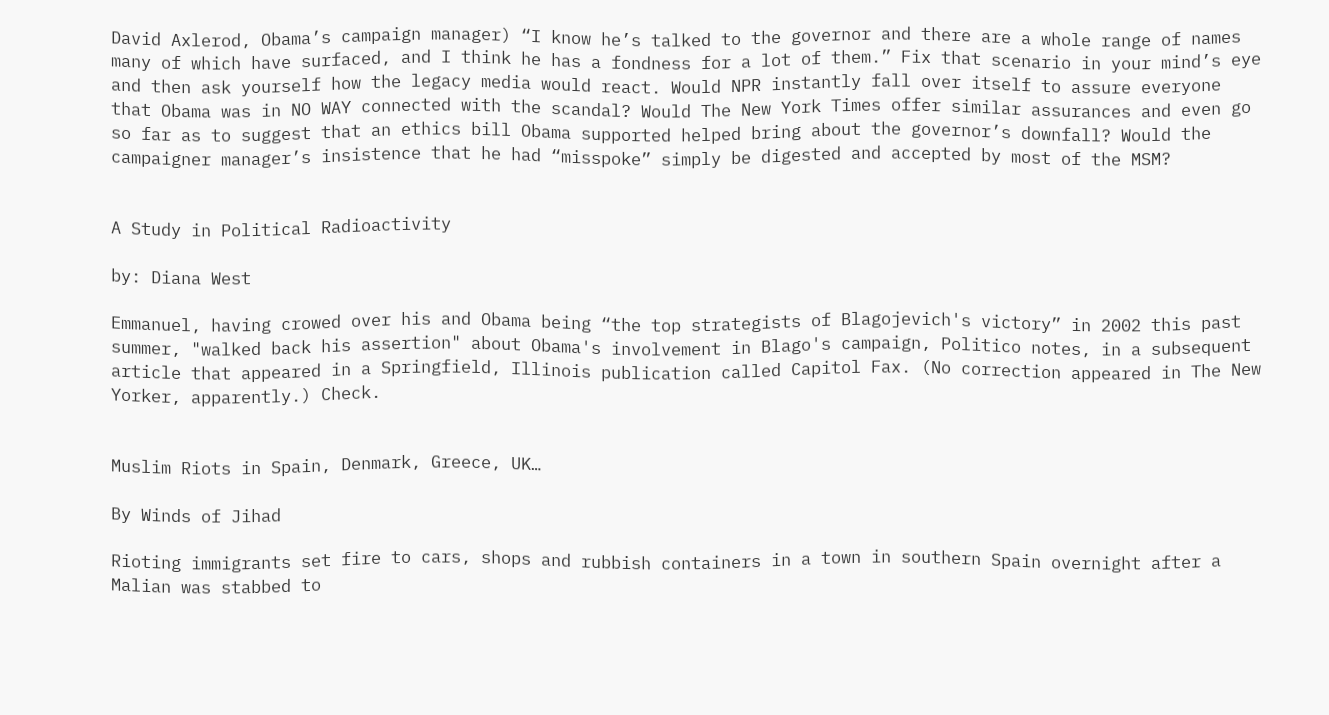David Axlerod, Obama’s campaign manager) “I know he’s talked to the governor and there are a whole range of names many of which have surfaced, and I think he has a fondness for a lot of them.” Fix that scenario in your mind’s eye and then ask yourself how the legacy media would react. Would NPR instantly fall over itself to assure everyone that Obama was in NO WAY connected with the scandal? Would The New York Times offer similar assurances and even go so far as to suggest that an ethics bill Obama supported helped bring about the governor’s downfall? Would the campaigner manager’s insistence that he had “misspoke” simply be digested and accepted by most of the MSM?


A Study in Political Radioactivity

by: Diana West

Emmanuel, having crowed over his and Obama being “the top strategists of Blagojevich's victory” in 2002 this past summer, "walked back his assertion" about Obama's involvement in Blago's campaign, Politico notes, in a subsequent article that appeared in a Springfield, Illinois publication called Capitol Fax. (No correction appeared in The New Yorker, apparently.) Check.


Muslim Riots in Spain, Denmark, Greece, UK…

By Winds of Jihad

Rioting immigrants set fire to cars, shops and rubbish containers in a town in southern Spain overnight after a Malian was stabbed to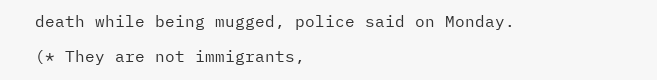death while being mugged, police said on Monday.

(* They are not immigrants,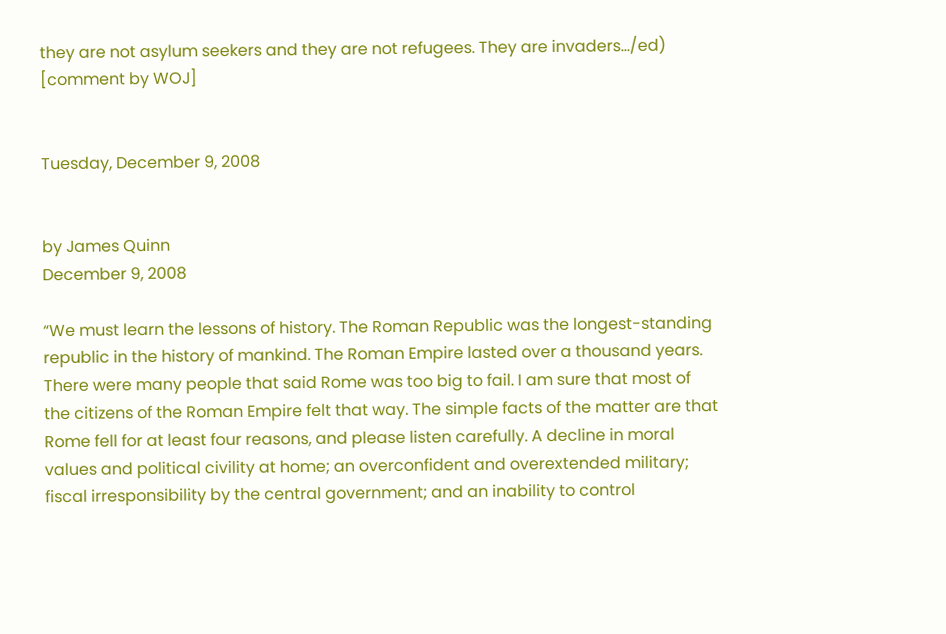they are not asylum seekers and they are not refugees. They are invaders…/ed) [comment by WOJ]


Tuesday, December 9, 2008


by James Quinn
December 9, 2008

“We must learn the lessons of history. The Roman Republic was the longest-standing republic in the history of mankind. The Roman Empire lasted over a thousand years. There were many people that said Rome was too big to fail. I am sure that most of the citizens of the Roman Empire felt that way. The simple facts of the matter are that Rome fell for at least four reasons, and please listen carefully. A decline in moral values and political civility at home; an overconfident and overextended military; fiscal irresponsibility by the central government; and an inability to control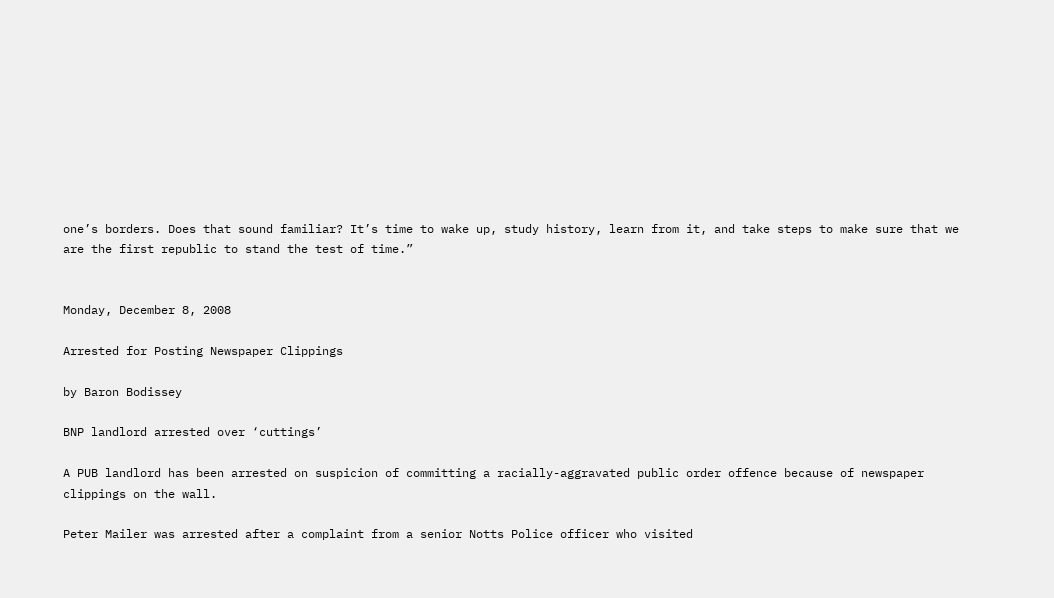one’s borders. Does that sound familiar? It’s time to wake up, study history, learn from it, and take steps to make sure that we are the first republic to stand the test of time.”


Monday, December 8, 2008

Arrested for Posting Newspaper Clippings

by Baron Bodissey

BNP landlord arrested over ‘cuttings’

A PUB landlord has been arrested on suspicion of committing a racially-aggravated public order offence because of newspaper clippings on the wall.

Peter Mailer was arrested after a complaint from a senior Notts Police officer who visited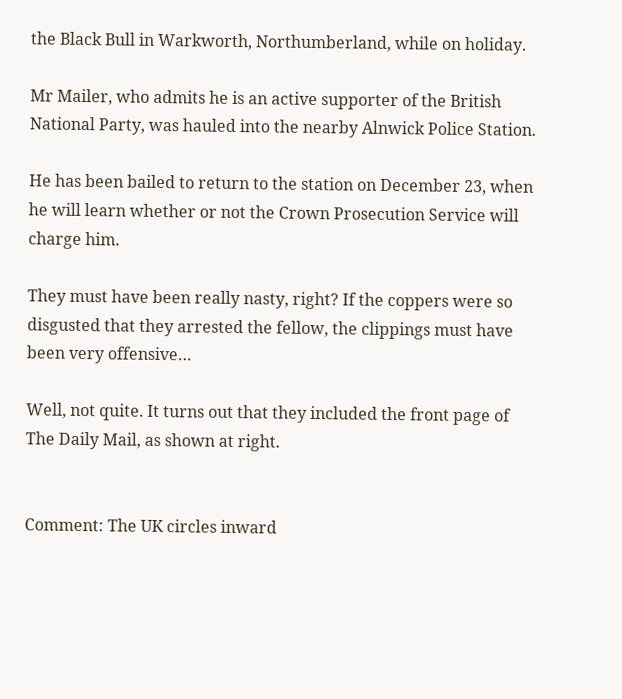the Black Bull in Warkworth, Northumberland, while on holiday.

Mr Mailer, who admits he is an active supporter of the British National Party, was hauled into the nearby Alnwick Police Station.

He has been bailed to return to the station on December 23, when he will learn whether or not the Crown Prosecution Service will charge him.

They must have been really nasty, right? If the coppers were so disgusted that they arrested the fellow, the clippings must have been very offensive…

Well, not quite. It turns out that they included the front page of The Daily Mail, as shown at right.


Comment: The UK circles inward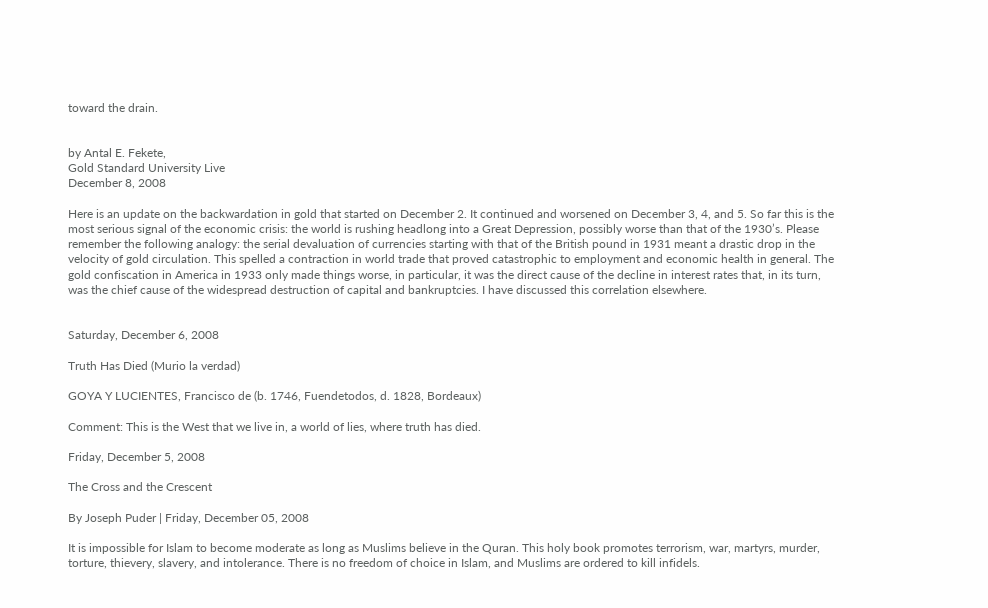toward the drain.


by Antal E. Fekete,
Gold Standard University Live
December 8, 2008

Here is an update on the backwardation in gold that started on December 2. It continued and worsened on December 3, 4, and 5. So far this is the most serious signal of the economic crisis: the world is rushing headlong into a Great Depression, possibly worse than that of the 1930’s. Please remember the following analogy: the serial devaluation of currencies starting with that of the British pound in 1931 meant a drastic drop in the velocity of gold circulation. This spelled a contraction in world trade that proved catastrophic to employment and economic health in general. The gold confiscation in America in 1933 only made things worse, in particular, it was the direct cause of the decline in interest rates that, in its turn, was the chief cause of the widespread destruction of capital and bankruptcies. I have discussed this correlation elsewhere.


Saturday, December 6, 2008

Truth Has Died (Murio la verdad)

GOYA Y LUCIENTES, Francisco de (b. 1746, Fuendetodos, d. 1828, Bordeaux)

Comment: This is the West that we live in, a world of lies, where truth has died.

Friday, December 5, 2008

The Cross and the Crescent

By Joseph Puder | Friday, December 05, 2008

It is impossible for Islam to become moderate as long as Muslims believe in the Quran. This holy book promotes terrorism, war, martyrs, murder, torture, thievery, slavery, and intolerance. There is no freedom of choice in Islam, and Muslims are ordered to kill infidels.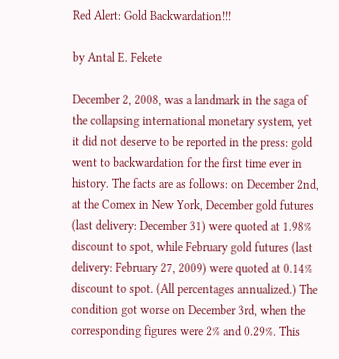Red Alert: Gold Backwardation!!!

by Antal E. Fekete

December 2, 2008, was a landmark in the saga of the collapsing international monetary system, yet it did not deserve to be reported in the press: gold went to backwardation for the first time ever in history. The facts are as follows: on December 2nd, at the Comex in New York, December gold futures (last delivery: December 31) were quoted at 1.98% discount to spot, while February gold futures (last delivery: February 27, 2009) were quoted at 0.14% discount to spot. (All percentages annualized.) The condition got worse on December 3rd, when the corresponding figures were 2% and 0.29%. This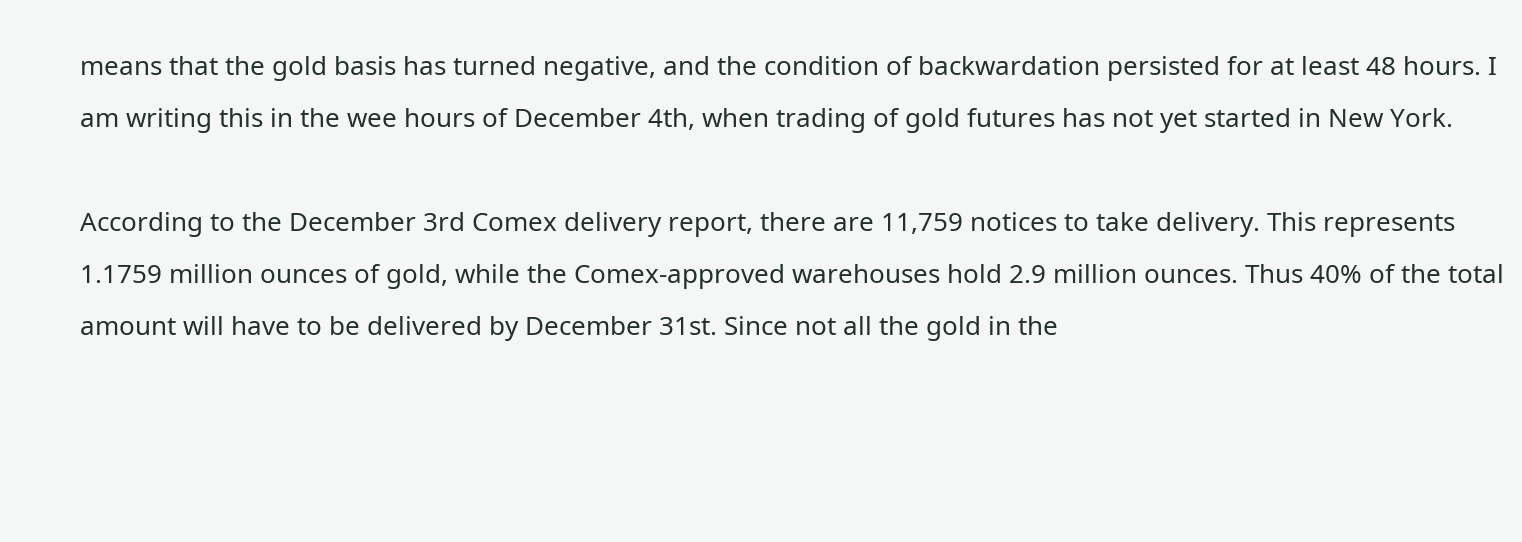means that the gold basis has turned negative, and the condition of backwardation persisted for at least 48 hours. I am writing this in the wee hours of December 4th, when trading of gold futures has not yet started in New York.

According to the December 3rd Comex delivery report, there are 11,759 notices to take delivery. This represents 1.1759 million ounces of gold, while the Comex-approved warehouses hold 2.9 million ounces. Thus 40% of the total amount will have to be delivered by December 31st. Since not all the gold in the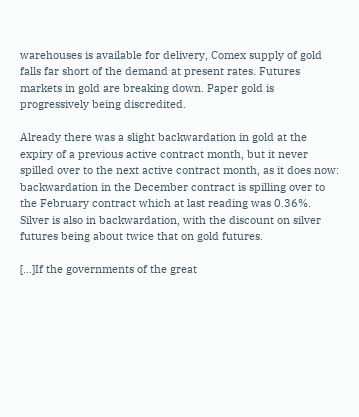warehouses is available for delivery, Comex supply of gold falls far short of the demand at present rates. Futures markets in gold are breaking down. Paper gold is progressively being discredited.

Already there was a slight backwardation in gold at the expiry of a previous active contract month, but it never spilled over to the next active contract month, as it does now: backwardation in the December contract is spilling over to the February contract which at last reading was 0.36%. Silver is also in backwardation, with the discount on silver futures being about twice that on gold futures.

[…]If the governments of the great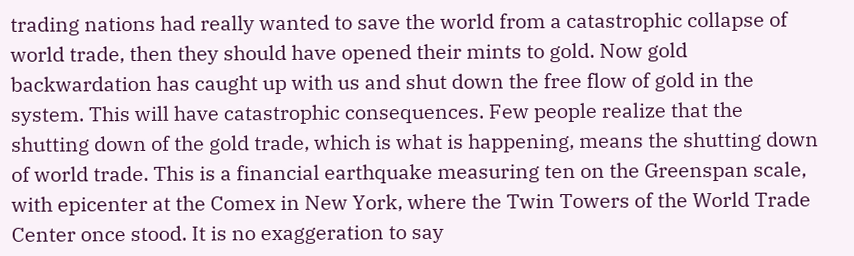trading nations had really wanted to save the world from a catastrophic collapse of world trade, then they should have opened their mints to gold. Now gold backwardation has caught up with us and shut down the free flow of gold in the system. This will have catastrophic consequences. Few people realize that the shutting down of the gold trade, which is what is happening, means the shutting down of world trade. This is a financial earthquake measuring ten on the Greenspan scale, with epicenter at the Comex in New York, where the Twin Towers of the World Trade Center once stood. It is no exaggeration to say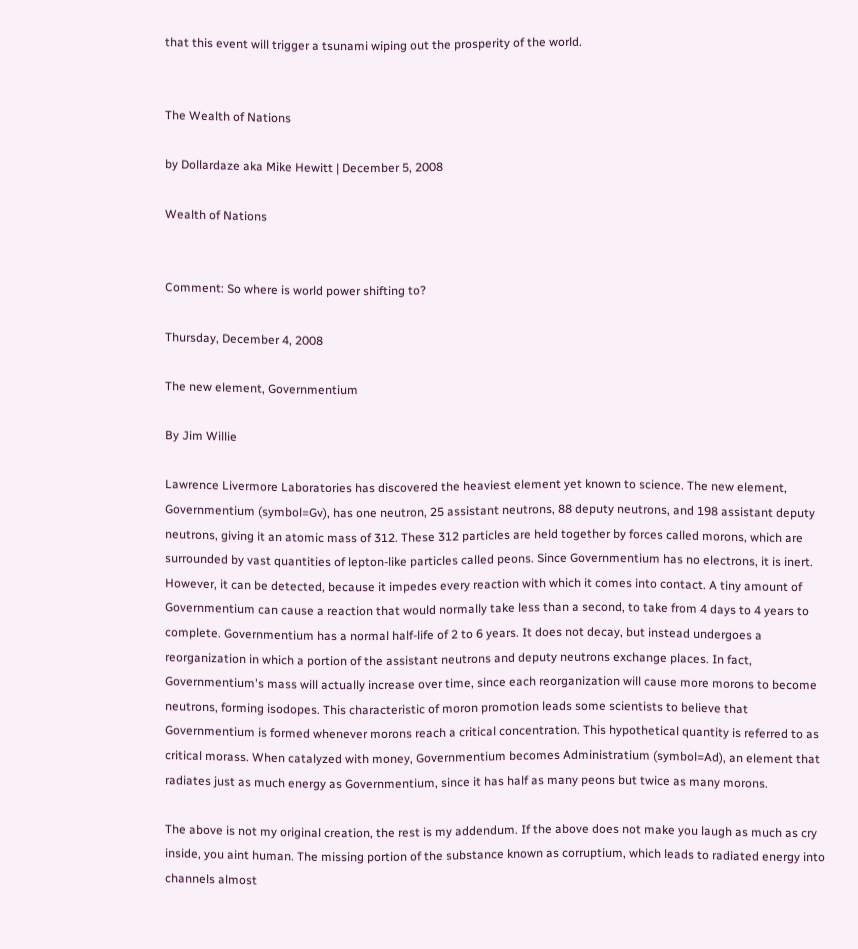that this event will trigger a tsunami wiping out the prosperity of the world.


The Wealth of Nations

by Dollardaze aka Mike Hewitt | December 5, 2008

Wealth of Nations


Comment: So where is world power shifting to?

Thursday, December 4, 2008

The new element, Governmentium

By Jim Willie

Lawrence Livermore Laboratories has discovered the heaviest element yet known to science. The new element, Governmentium (symbol=Gv), has one neutron, 25 assistant neutrons, 88 deputy neutrons, and 198 assistant deputy neutrons, giving it an atomic mass of 312. These 312 particles are held together by forces called morons, which are surrounded by vast quantities of lepton-like particles called peons. Since Governmentium has no electrons, it is inert. However, it can be detected, because it impedes every reaction with which it comes into contact. A tiny amount of Governmentium can cause a reaction that would normally take less than a second, to take from 4 days to 4 years to complete. Governmentium has a normal half-life of 2 to 6 years. It does not decay, but instead undergoes a reorganization in which a portion of the assistant neutrons and deputy neutrons exchange places. In fact, Governmentium's mass will actually increase over time, since each reorganization will cause more morons to become neutrons, forming isodopes. This characteristic of moron promotion leads some scientists to believe that Governmentium is formed whenever morons reach a critical concentration. This hypothetical quantity is referred to as critical morass. When catalyzed with money, Governmentium becomes Administratium (symbol=Ad), an element that radiates just as much energy as Governmentium, since it has half as many peons but twice as many morons.

The above is not my original creation, the rest is my addendum. If the above does not make you laugh as much as cry inside, you aint human. The missing portion of the substance known as corruptium, which leads to radiated energy into channels almost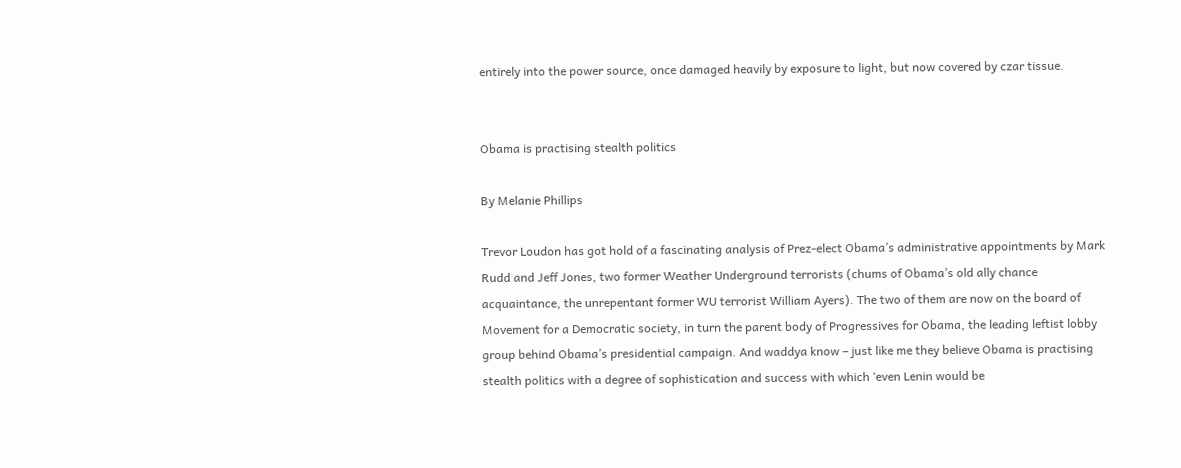entirely into the power source, once damaged heavily by exposure to light, but now covered by czar tissue.


Obama is practising stealth politics

By Melanie Phillips

Trevor Loudon has got hold of a fascinating analysis of Prez-elect Obama’s administrative appointments by Mark Rudd and Jeff Jones, two former Weather Underground terrorists (chums of Obama’s old ally chance acquaintance, the unrepentant former WU terrorist William Ayers). The two of them are now on the board of Movement for a Democratic society, in turn the parent body of Progressives for Obama, the leading leftist lobby group behind Obama’s presidential campaign. And waddya know – just like me they believe Obama is practising stealth politics with a degree of sophistication and success with which ‘even Lenin would be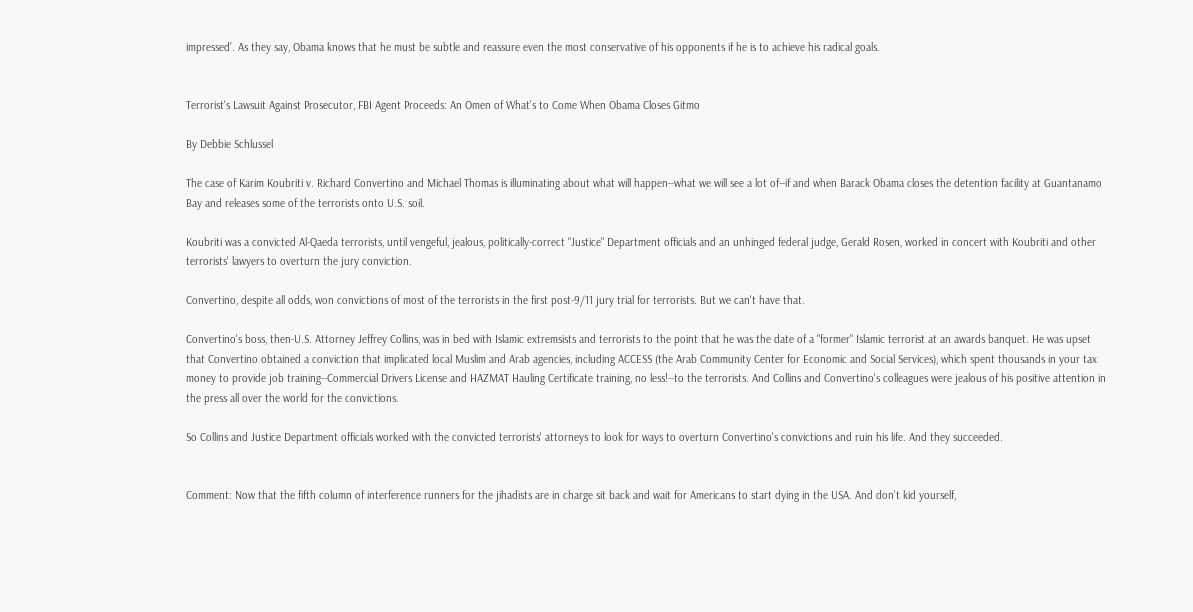impressed’. As they say, Obama knows that he must be subtle and reassure even the most conservative of his opponents if he is to achieve his radical goals.


Terrorist's Lawsuit Against Prosecutor, FBI Agent Proceeds: An Omen of What's to Come When Obama Closes Gitmo

By Debbie Schlussel

The case of Karim Koubriti v. Richard Convertino and Michael Thomas is illuminating about what will happen--what we will see a lot of--if and when Barack Obama closes the detention facility at Guantanamo Bay and releases some of the terrorists onto U.S. soil.

Koubriti was a convicted Al-Qaeda terrorists, until vengeful, jealous, politically-correct "Justice" Department officials and an unhinged federal judge, Gerald Rosen, worked in concert with Koubriti and other terrorists' lawyers to overturn the jury conviction.

Convertino, despite all odds, won convictions of most of the terrorists in the first post-9/11 jury trial for terrorists. But we can't have that.

Convertino's boss, then-U.S. Attorney Jeffrey Collins, was in bed with Islamic extremsists and terrorists to the point that he was the date of a "former" Islamic terrorist at an awards banquet. He was upset that Convertino obtained a conviction that implicated local Muslim and Arab agencies, including ACCESS (the Arab Community Center for Economic and Social Services), which spent thousands in your tax money to provide job training--Commercial Drivers License and HAZMAT Hauling Certificate training, no less!--to the terrorists. And Collins and Convertino's colleagues were jealous of his positive attention in the press all over the world for the convictions.

So Collins and Justice Department officials worked with the convicted terrorists' attorneys to look for ways to overturn Convertino's convictions and ruin his life. And they succeeded.


Comment: Now that the fifth column of interference runners for the jihadists are in charge sit back and wait for Americans to start dying in the USA. And don't kid yourself,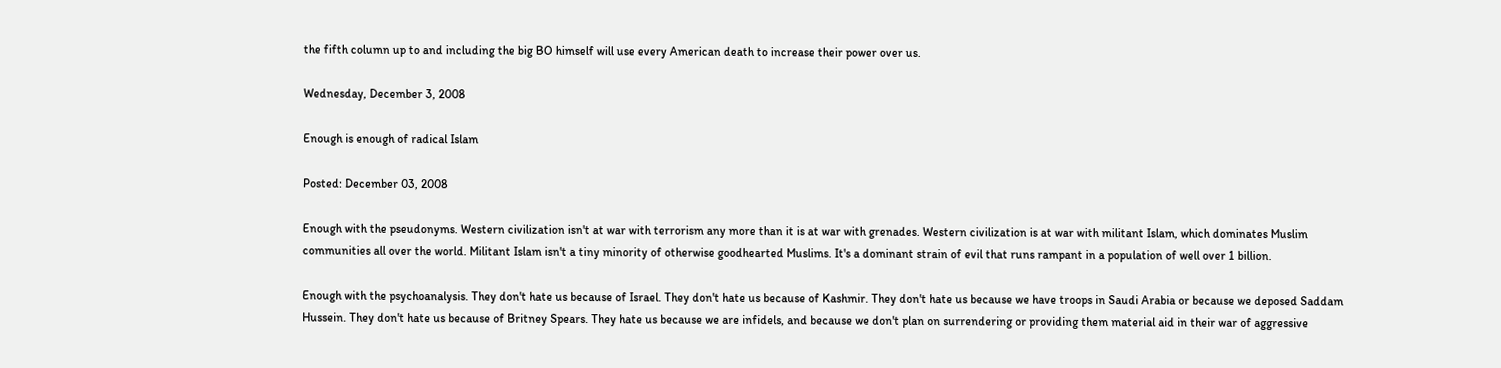the fifth column up to and including the big BO himself will use every American death to increase their power over us.

Wednesday, December 3, 2008

Enough is enough of radical Islam

Posted: December 03, 2008

Enough with the pseudonyms. Western civilization isn't at war with terrorism any more than it is at war with grenades. Western civilization is at war with militant Islam, which dominates Muslim communities all over the world. Militant Islam isn't a tiny minority of otherwise goodhearted Muslims. It's a dominant strain of evil that runs rampant in a population of well over 1 billion.

Enough with the psychoanalysis. They don't hate us because of Israel. They don't hate us because of Kashmir. They don't hate us because we have troops in Saudi Arabia or because we deposed Saddam Hussein. They don't hate us because of Britney Spears. They hate us because we are infidels, and because we don't plan on surrendering or providing them material aid in their war of aggressive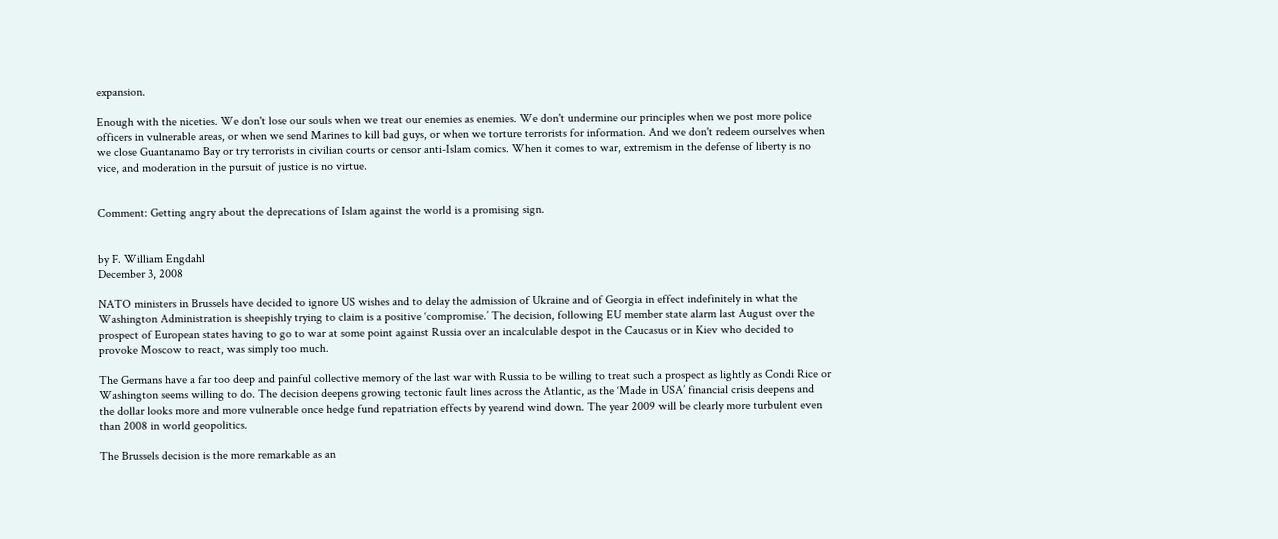expansion.

Enough with the niceties. We don't lose our souls when we treat our enemies as enemies. We don't undermine our principles when we post more police officers in vulnerable areas, or when we send Marines to kill bad guys, or when we torture terrorists for information. And we don't redeem ourselves when we close Guantanamo Bay or try terrorists in civilian courts or censor anti-Islam comics. When it comes to war, extremism in the defense of liberty is no vice, and moderation in the pursuit of justice is no virtue.


Comment: Getting angry about the deprecations of Islam against the world is a promising sign.


by F. William Engdahl
December 3, 2008

NATO ministers in Brussels have decided to ignore US wishes and to delay the admission of Ukraine and of Georgia in effect indefinitely in what the Washington Administration is sheepishly trying to claim is a positive ‘compromise.’ The decision, following EU member state alarm last August over the prospect of European states having to go to war at some point against Russia over an incalculable despot in the Caucasus or in Kiev who decided to provoke Moscow to react, was simply too much.

The Germans have a far too deep and painful collective memory of the last war with Russia to be willing to treat such a prospect as lightly as Condi Rice or Washington seems willing to do. The decision deepens growing tectonic fault lines across the Atlantic, as the ‘Made in USA’ financial crisis deepens and the dollar looks more and more vulnerable once hedge fund repatriation effects by yearend wind down. The year 2009 will be clearly more turbulent even than 2008 in world geopolitics.

The Brussels decision is the more remarkable as an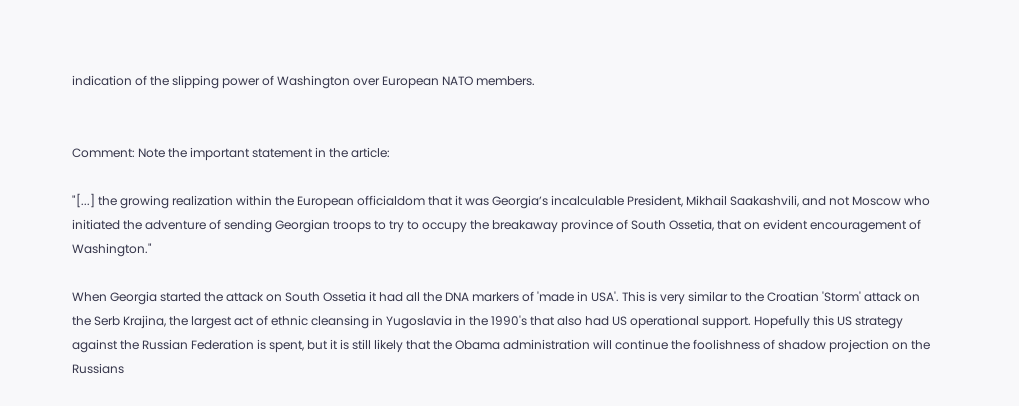indication of the slipping power of Washington over European NATO members.


Comment: Note the important statement in the article:

"[...] the growing realization within the European officialdom that it was Georgia’s incalculable President, Mikhail Saakashvili, and not Moscow who initiated the adventure of sending Georgian troops to try to occupy the breakaway province of South Ossetia, that on evident encouragement of Washington."

When Georgia started the attack on South Ossetia it had all the DNA markers of 'made in USA'. This is very similar to the Croatian 'Storm' attack on the Serb Krajina, the largest act of ethnic cleansing in Yugoslavia in the 1990's that also had US operational support. Hopefully this US strategy against the Russian Federation is spent, but it is still likely that the Obama administration will continue the foolishness of shadow projection on the Russians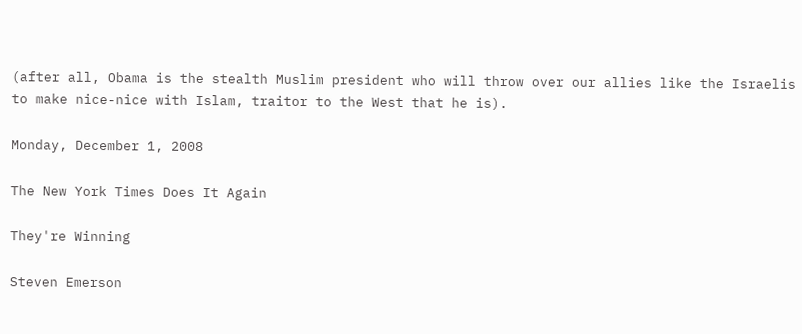(after all, Obama is the stealth Muslim president who will throw over our allies like the Israelis to make nice-nice with Islam, traitor to the West that he is).

Monday, December 1, 2008

The New York Times Does It Again

They're Winning

Steven Emerson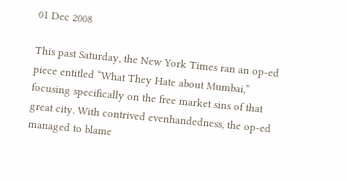01 Dec 2008

This past Saturday, the New York Times ran an op-ed piece entitled “What They Hate about Mumbai,” focusing specifically on the free market sins of that great city. With contrived evenhandedness, the op-ed managed to blame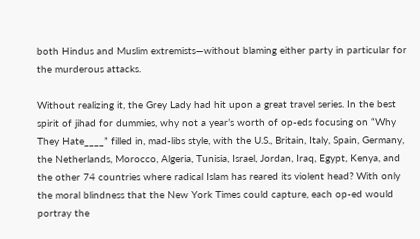both Hindus and Muslim extremists—without blaming either party in particular for the murderous attacks.

Without realizing it, the Grey Lady had hit upon a great travel series. In the best spirit of jihad for dummies, why not a year’s worth of op-eds focusing on “Why They Hate____” filled in, mad-libs style, with the U.S., Britain, Italy, Spain, Germany, the Netherlands, Morocco, Algeria, Tunisia, Israel, Jordan, Iraq, Egypt, Kenya, and the other 74 countries where radical Islam has reared its violent head? With only the moral blindness that the New York Times could capture, each op-ed would portray the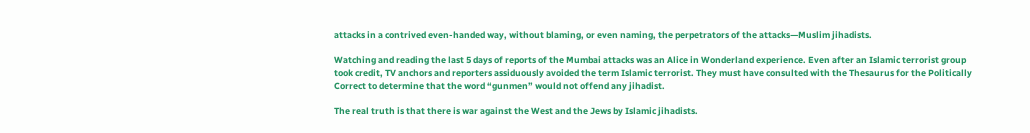attacks in a contrived even-handed way, without blaming, or even naming, the perpetrators of the attacks—Muslim jihadists.

Watching and reading the last 5 days of reports of the Mumbai attacks was an Alice in Wonderland experience. Even after an Islamic terrorist group took credit, TV anchors and reporters assiduously avoided the term Islamic terrorist. They must have consulted with the Thesaurus for the Politically Correct to determine that the word “gunmen” would not offend any jihadist.

The real truth is that there is war against the West and the Jews by Islamic jihadists.